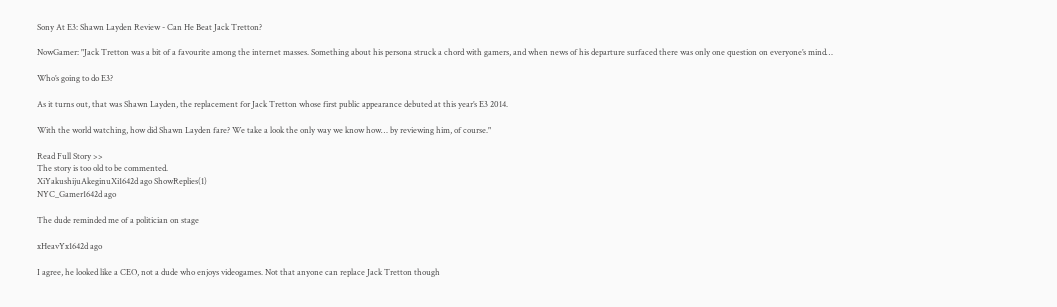Sony At E3: Shawn Layden Review - Can He Beat Jack Tretton?

NowGamer: "Jack Tretton was a bit of a favourite among the internet masses. Something about his persona struck a chord with gamers, and when news of his departure surfaced there was only one question on everyone’s mind…

Who’s going to do E3?

As it turns out, that was Shawn Layden, the replacement for Jack Tretton whose first public appearance debuted at this year’s E3 2014.

With the world watching, how did Shawn Layden fare? We take a look the only way we know how… by reviewing him, of course."

Read Full Story >>
The story is too old to be commented.
XiYakushijuAkeginuXi1642d ago ShowReplies(1)
NYC_Gamer1642d ago

The dude reminded me of a politician on stage

xHeavYx1642d ago

I agree, he looked like a CEO, not a dude who enjoys videogames. Not that anyone can replace Jack Tretton though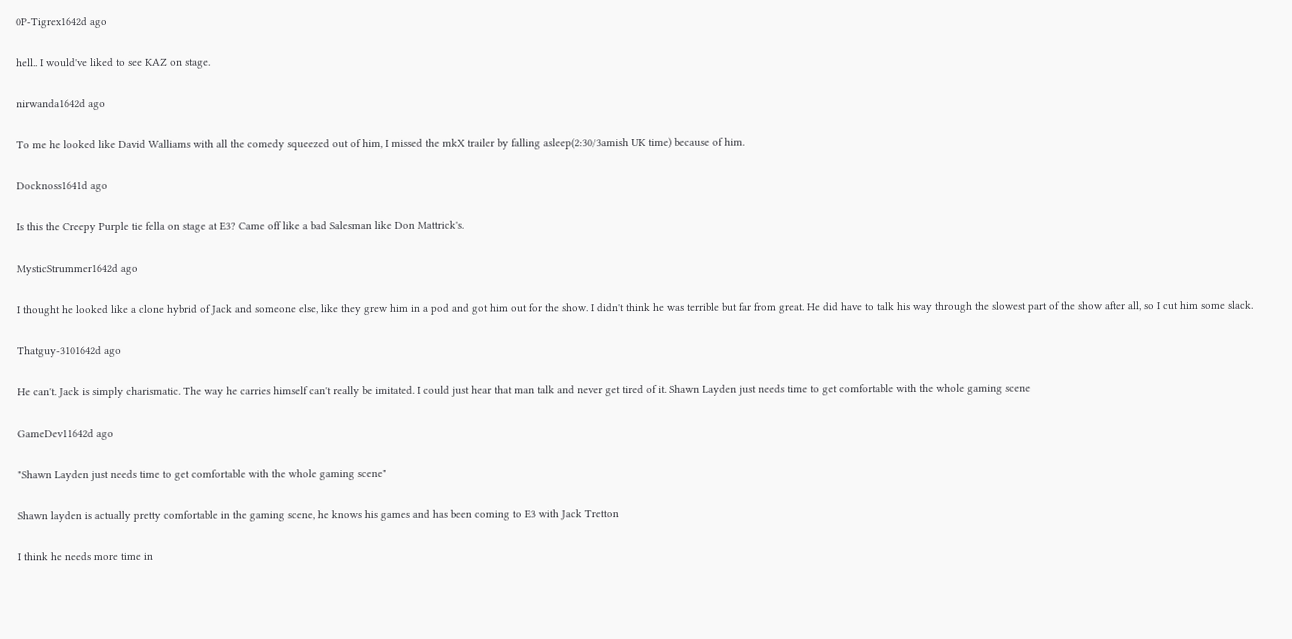0P-Tigrex1642d ago

hell.. I would've liked to see KAZ on stage.

nirwanda1642d ago

To me he looked like David Walliams with all the comedy squeezed out of him, I missed the mkX trailer by falling asleep(2:30/3amish UK time) because of him.

Docknoss1641d ago

Is this the Creepy Purple tie fella on stage at E3? Came off like a bad Salesman like Don Mattrick's.

MysticStrummer1642d ago

I thought he looked like a clone hybrid of Jack and someone else, like they grew him in a pod and got him out for the show. I didn't think he was terrible but far from great. He did have to talk his way through the slowest part of the show after all, so I cut him some slack.

Thatguy-3101642d ago

He can't. Jack is simply charismatic. The way he carries himself can't really be imitated. I could just hear that man talk and never get tired of it. Shawn Layden just needs time to get comfortable with the whole gaming scene

GameDev11642d ago

"Shawn Layden just needs time to get comfortable with the whole gaming scene"

Shawn layden is actually pretty comfortable in the gaming scene, he knows his games and has been coming to E3 with Jack Tretton

I think he needs more time in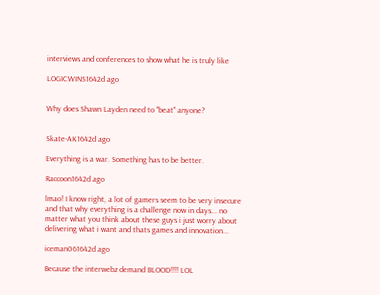interviews and conferences to show what he is truly like

LOGICWINS1642d ago


Why does Shawn Layden need to "beat" anyone?


Skate-AK1642d ago

Everything is a war. Something has to be better.

Raccoon1642d ago

lmao! I know right, a lot of gamers seem to be very insecure and that why everything is a challenge now in days... no matter what you think about these guys i just worry about delivering what i want and thats games and innovation...

iceman061642d ago

Because the interwebz demand BLOOD!!!! LOL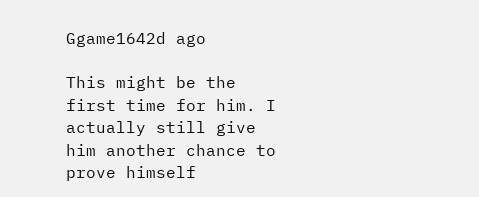Ggame1642d ago

This might be the first time for him. I actually still give him another chance to prove himself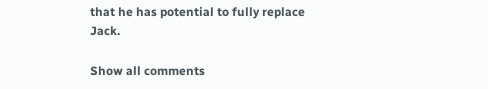that he has potential to fully replace Jack.

Show all comments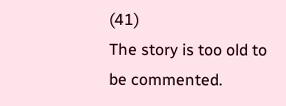(41)
The story is too old to be commented.